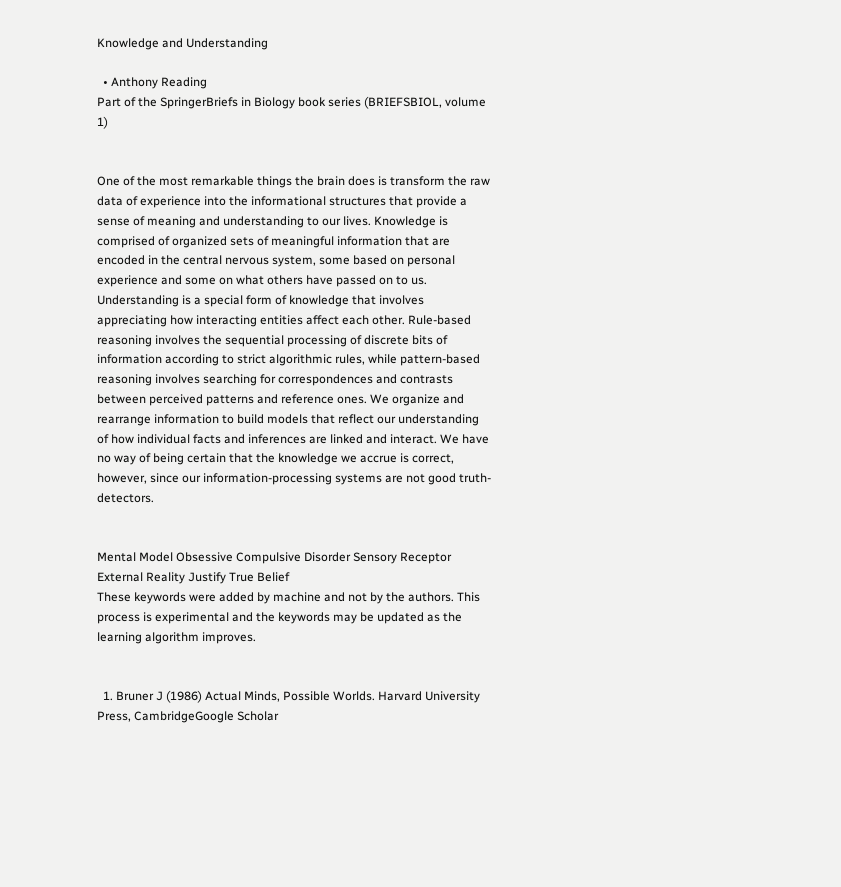Knowledge and Understanding

  • Anthony Reading
Part of the SpringerBriefs in Biology book series (BRIEFSBIOL, volume 1)


One of the most remarkable things the brain does is transform the raw data of experience into the informational structures that provide a sense of meaning and understanding to our lives. Knowledge is comprised of organized sets of meaningful information that are encoded in the central nervous system, some based on personal experience and some on what others have passed on to us. Understanding is a special form of knowledge that involves appreciating how interacting entities affect each other. Rule-based reasoning involves the sequential processing of discrete bits of information according to strict algorithmic rules, while pattern-based reasoning involves searching for correspondences and contrasts between perceived patterns and reference ones. We organize and rearrange information to build models that reflect our understanding of how individual facts and inferences are linked and interact. We have no way of being certain that the knowledge we accrue is correct, however, since our information-processing systems are not good truth-detectors.


Mental Model Obsessive Compulsive Disorder Sensory Receptor External Reality Justify True Belief
These keywords were added by machine and not by the authors. This process is experimental and the keywords may be updated as the learning algorithm improves.


  1. Bruner J (1986) Actual Minds, Possible Worlds. Harvard University Press, CambridgeGoogle Scholar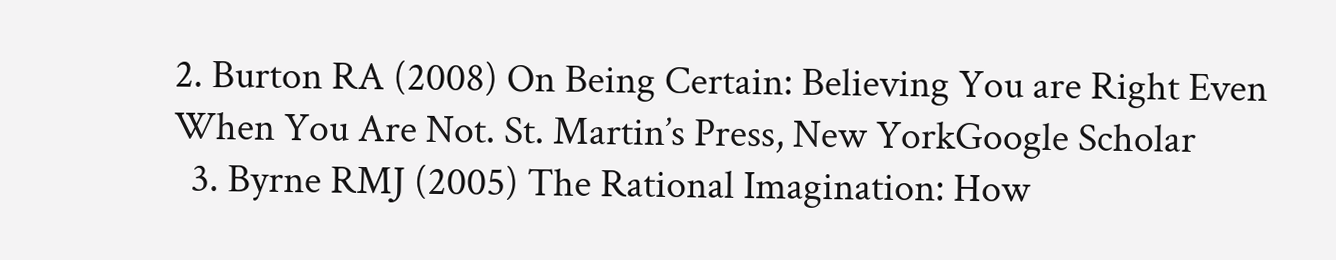2. Burton RA (2008) On Being Certain: Believing You are Right Even When You Are Not. St. Martin’s Press, New YorkGoogle Scholar
  3. Byrne RMJ (2005) The Rational Imagination: How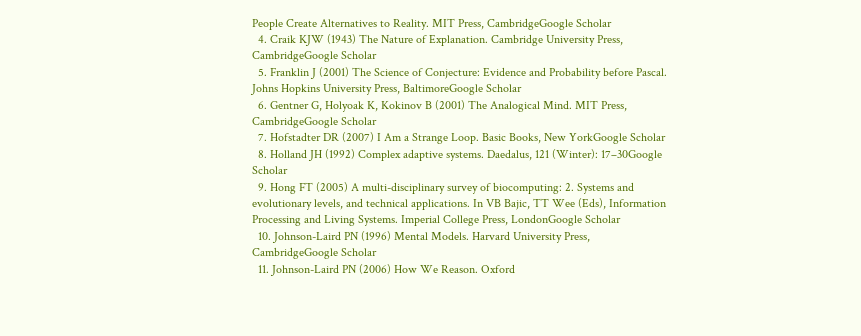People Create Alternatives to Reality. MIT Press, CambridgeGoogle Scholar
  4. Craik KJW (1943) The Nature of Explanation. Cambridge University Press, CambridgeGoogle Scholar
  5. Franklin J (2001) The Science of Conjecture: Evidence and Probability before Pascal. Johns Hopkins University Press, BaltimoreGoogle Scholar
  6. Gentner G, Holyoak K, Kokinov B (2001) The Analogical Mind. MIT Press, CambridgeGoogle Scholar
  7. Hofstadter DR (2007) I Am a Strange Loop. Basic Books, New YorkGoogle Scholar
  8. Holland JH (1992) Complex adaptive systems. Daedalus, 121 (Winter): 17–30Google Scholar
  9. Hong FT (2005) A multi-disciplinary survey of biocomputing: 2. Systems and evolutionary levels, and technical applications. In VB Bajic, TT Wee (Eds), Information Processing and Living Systems. Imperial College Press, LondonGoogle Scholar
  10. Johnson-Laird PN (1996) Mental Models. Harvard University Press, CambridgeGoogle Scholar
  11. Johnson-Laird PN (2006) How We Reason. Oxford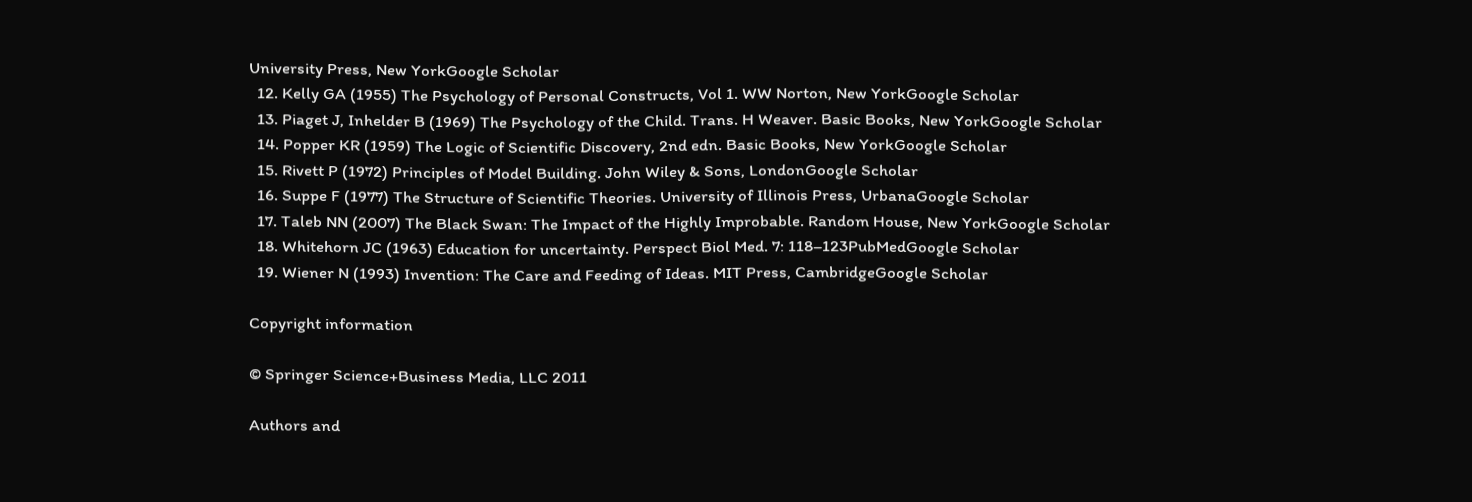University Press, New YorkGoogle Scholar
  12. Kelly GA (1955) The Psychology of Personal Constructs, Vol 1. WW Norton, New YorkGoogle Scholar
  13. Piaget J, Inhelder B (1969) The Psychology of the Child. Trans. H Weaver. Basic Books, New YorkGoogle Scholar
  14. Popper KR (1959) The Logic of Scientific Discovery, 2nd edn. Basic Books, New YorkGoogle Scholar
  15. Rivett P (1972) Principles of Model Building. John Wiley & Sons, LondonGoogle Scholar
  16. Suppe F (1977) The Structure of Scientific Theories. University of Illinois Press, UrbanaGoogle Scholar
  17. Taleb NN (2007) The Black Swan: The Impact of the Highly Improbable. Random House, New YorkGoogle Scholar
  18. Whitehorn JC (1963) Education for uncertainty. Perspect Biol Med. 7: 118–123PubMedGoogle Scholar
  19. Wiener N (1993) Invention: The Care and Feeding of Ideas. MIT Press, CambridgeGoogle Scholar

Copyright information

© Springer Science+Business Media, LLC 2011

Authors and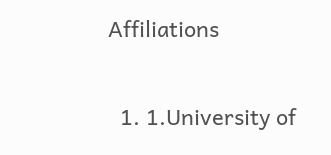Affiliations

  1. 1.University of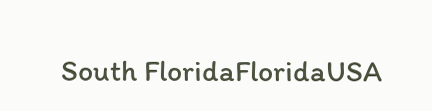South FloridaFloridaUSA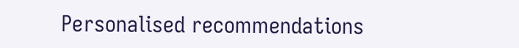Personalised recommendations